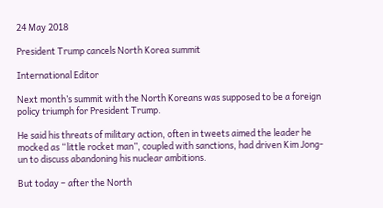24 May 2018

President Trump cancels North Korea summit

International Editor

Next month’s summit with the North Koreans was supposed to be a foreign policy triumph for President Trump.

He said his threats of military action, often in tweets aimed the leader he mocked as “little rocket man”, coupled with sanctions, had driven Kim Jong-un to discuss abandoning his nuclear ambitions.

But today – after the North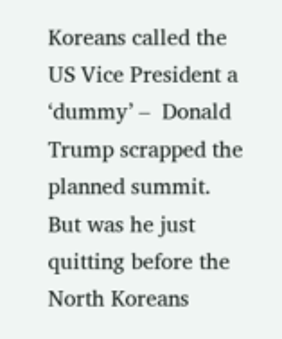Koreans called the US Vice President a ‘dummy’ –  Donald Trump scrapped the planned summit. But was he just quitting before the North Koreans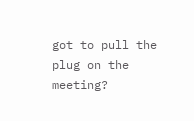got to pull the plug on the meeting?